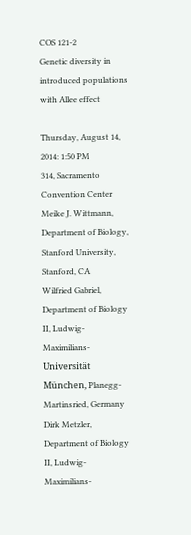COS 121-2
Genetic diversity in introduced populations with Allee effect

Thursday, August 14, 2014: 1:50 PM
314, Sacramento Convention Center
Meike J. Wittmann, Department of Biology, Stanford University, Stanford, CA
Wilfried Gabriel, Department of Biology II, Ludwig-Maximilians-Universität München, Planegg-Martinsried, Germany
Dirk Metzler, Department of Biology II, Ludwig-Maximilians-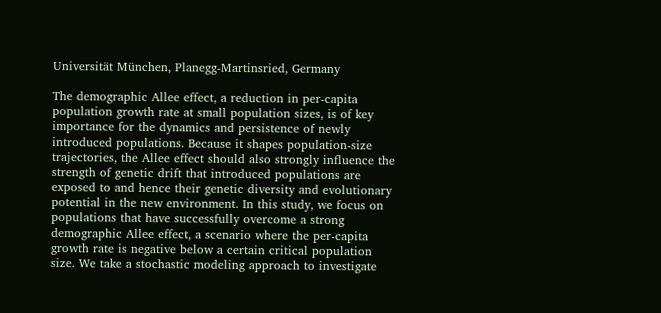Universität München, Planegg-Martinsried, Germany

The demographic Allee effect, a reduction in per-capita population growth rate at small population sizes, is of key importance for the dynamics and persistence of newly introduced populations. Because it shapes population-size trajectories, the Allee effect should also strongly influence the strength of genetic drift that introduced populations are exposed to and hence their genetic diversity and evolutionary potential in the new environment. In this study, we focus on populations that have successfully overcome a strong demographic Allee effect, a scenario where the per-capita growth rate is negative below a certain critical population size. We take a stochastic modeling approach to investigate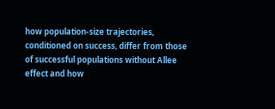how population-size trajectories, conditioned on success, differ from those of successful populations without Allee effect and how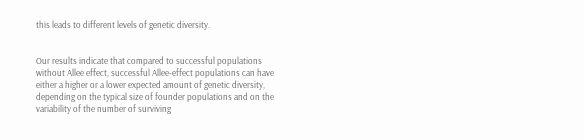this leads to different levels of genetic diversity.


Our results indicate that compared to successful populations without Allee effect, successful Allee-effect populations can have either a higher or a lower expected amount of genetic diversity, depending on the typical size of founder populations and on the variability of the number of surviving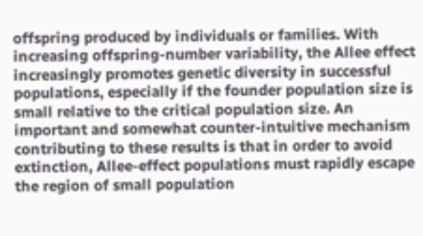offspring produced by individuals or families. With increasing offspring-number variability, the Allee effect increasingly promotes genetic diversity in successful populations, especially if the founder population size is small relative to the critical population size. An important and somewhat counter-intuitive mechanism contributing to these results is that in order to avoid extinction, Allee-effect populations must rapidly escape the region of small population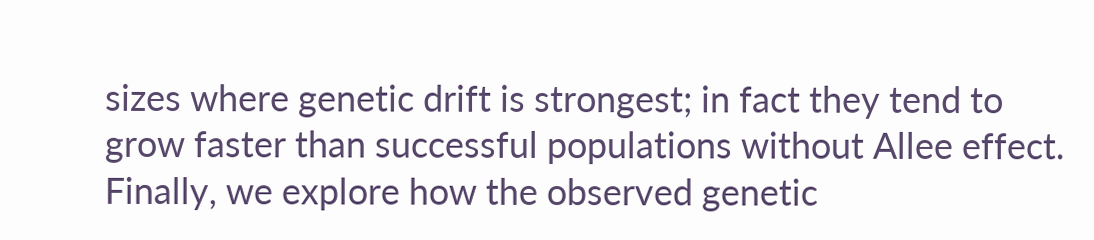sizes where genetic drift is strongest; in fact they tend to grow faster than successful populations without Allee effect. Finally, we explore how the observed genetic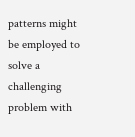patterns might be employed to solve a challenging problem with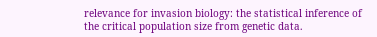relevance for invasion biology: the statistical inference of the critical population size from genetic data.